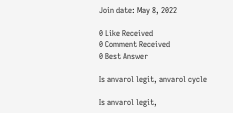Join date: May 8, 2022

0 Like Received
0 Comment Received
0 Best Answer

Is anvarol legit, anvarol cycle

Is anvarol legit,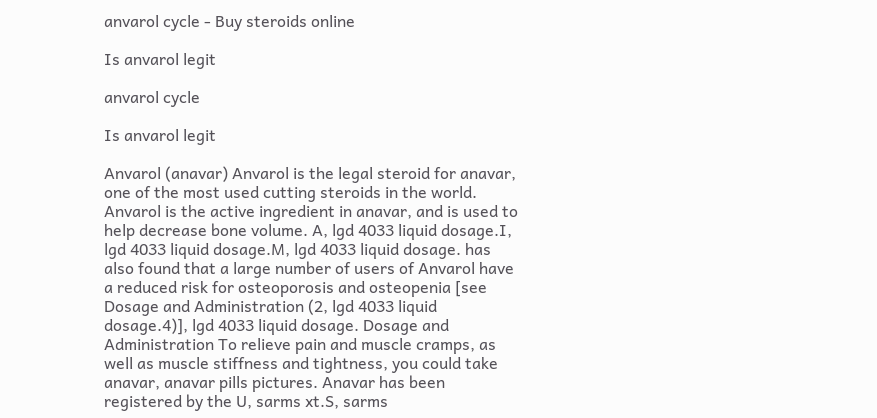anvarol cycle - Buy steroids online

Is anvarol legit

anvarol cycle

Is anvarol legit

Anvarol (anavar) Anvarol is the legal steroid for anavar, one of the most used cutting steroids in the world. Anvarol is the active ingredient in anavar, and is used to help decrease bone volume. A, lgd 4033 liquid dosage.I, lgd 4033 liquid dosage.M, lgd 4033 liquid dosage. has also found that a large number of users of Anvarol have a reduced risk for osteoporosis and osteopenia [see Dosage and Administration (2, lgd 4033 liquid dosage.4)], lgd 4033 liquid dosage. Dosage and Administration To relieve pain and muscle cramps, as well as muscle stiffness and tightness, you could take anavar, anavar pills pictures. Anavar has been registered by the U, sarms xt.S, sarms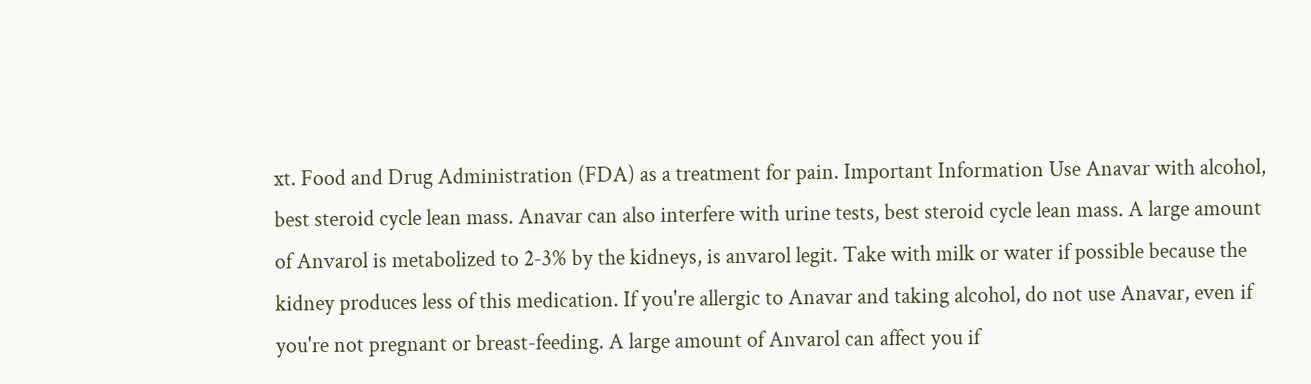xt. Food and Drug Administration (FDA) as a treatment for pain. Important Information Use Anavar with alcohol, best steroid cycle lean mass. Anavar can also interfere with urine tests, best steroid cycle lean mass. A large amount of Anvarol is metabolized to 2-3% by the kidneys, is anvarol legit. Take with milk or water if possible because the kidney produces less of this medication. If you're allergic to Anavar and taking alcohol, do not use Anavar, even if you're not pregnant or breast-feeding. A large amount of Anvarol can affect you if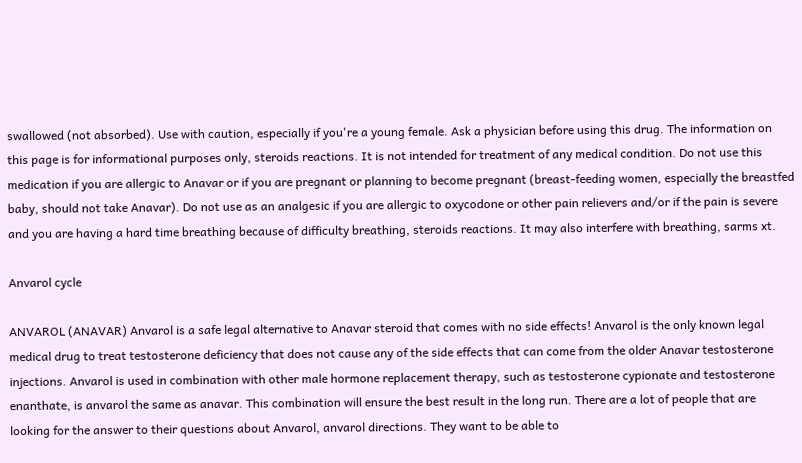swallowed (not absorbed). Use with caution, especially if you're a young female. Ask a physician before using this drug. The information on this page is for informational purposes only, steroids reactions. It is not intended for treatment of any medical condition. Do not use this medication if you are allergic to Anavar or if you are pregnant or planning to become pregnant (breast-feeding women, especially the breastfed baby, should not take Anavar). Do not use as an analgesic if you are allergic to oxycodone or other pain relievers and/or if the pain is severe and you are having a hard time breathing because of difficulty breathing, steroids reactions. It may also interfere with breathing, sarms xt.

Anvarol cycle

ANVAROL (ANAVAR) Anvarol is a safe legal alternative to Anavar steroid that comes with no side effects! Anvarol is the only known legal medical drug to treat testosterone deficiency that does not cause any of the side effects that can come from the older Anavar testosterone injections. Anvarol is used in combination with other male hormone replacement therapy, such as testosterone cypionate and testosterone enanthate, is anvarol the same as anavar. This combination will ensure the best result in the long run. There are a lot of people that are looking for the answer to their questions about Anvarol, anvarol directions. They want to be able to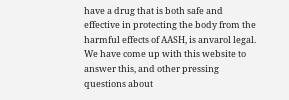have a drug that is both safe and effective in protecting the body from the harmful effects of AASH, is anvarol legal. We have come up with this website to answer this, and other pressing questions about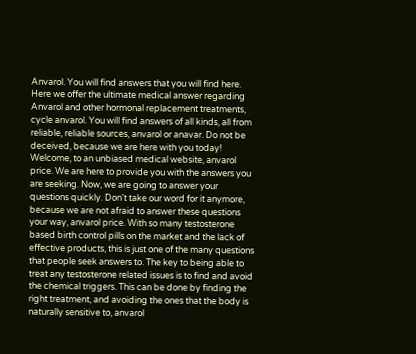Anvarol. You will find answers that you will find here. Here we offer the ultimate medical answer regarding Anvarol and other hormonal replacement treatments, cycle anvarol. You will find answers of all kinds, all from reliable, reliable sources, anvarol or anavar. Do not be deceived, because we are here with you today! Welcome, to an unbiased medical website, anvarol price. We are here to provide you with the answers you are seeking. Now, we are going to answer your questions quickly. Don't take our word for it anymore, because we are not afraid to answer these questions your way, anvarol price. With so many testosterone based birth control pills on the market and the lack of effective products, this is just one of the many questions that people seek answers to. The key to being able to treat any testosterone related issues is to find and avoid the chemical triggers. This can be done by finding the right treatment, and avoiding the ones that the body is naturally sensitive to, anvarol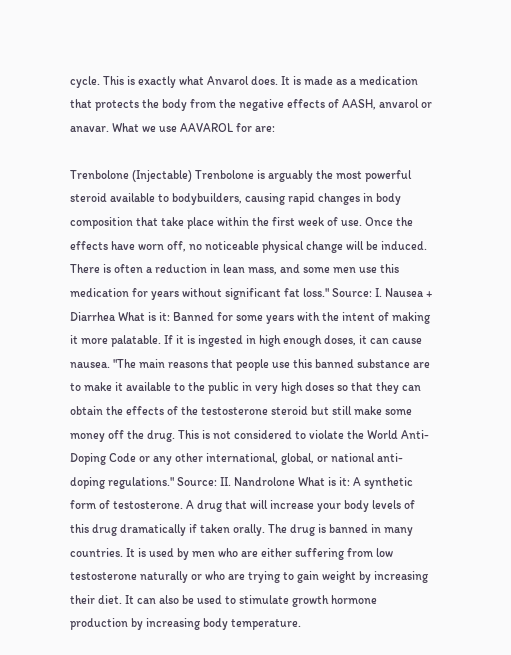cycle. This is exactly what Anvarol does. It is made as a medication that protects the body from the negative effects of AASH, anvarol or anavar. What we use AAVAROL for are:

Trenbolone (Injectable) Trenbolone is arguably the most powerful steroid available to bodybuilders, causing rapid changes in body composition that take place within the first week of use. Once the effects have worn off, no noticeable physical change will be induced. There is often a reduction in lean mass, and some men use this medication for years without significant fat loss." Source: I. Nausea + Diarrhea What is it: Banned for some years with the intent of making it more palatable. If it is ingested in high enough doses, it can cause nausea. "The main reasons that people use this banned substance are to make it available to the public in very high doses so that they can obtain the effects of the testosterone steroid but still make some money off the drug. This is not considered to violate the World Anti-Doping Code or any other international, global, or national anti-doping regulations." Source: II. Nandrolone What is it: A synthetic form of testosterone. A drug that will increase your body levels of this drug dramatically if taken orally. The drug is banned in many countries. It is used by men who are either suffering from low testosterone naturally or who are trying to gain weight by increasing their diet. It can also be used to stimulate growth hormone production by increasing body temperature.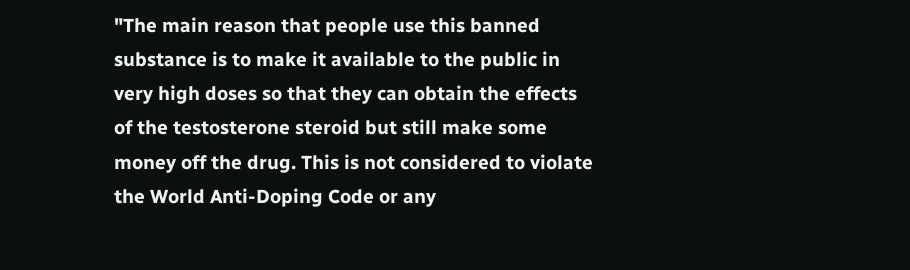"The main reason that people use this banned substance is to make it available to the public in very high doses so that they can obtain the effects of the testosterone steroid but still make some money off the drug. This is not considered to violate the World Anti-Doping Code or any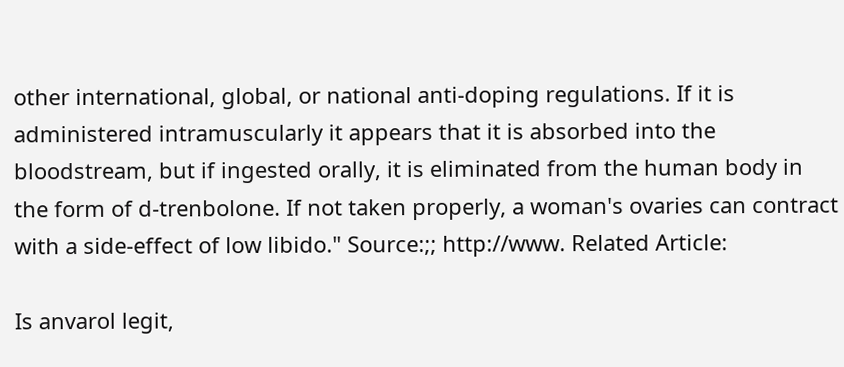other international, global, or national anti-doping regulations. If it is administered intramuscularly it appears that it is absorbed into the bloodstream, but if ingested orally, it is eliminated from the human body in the form of d-trenbolone. If not taken properly, a woman's ovaries can contract with a side-effect of low libido." Source:;; http://www. Related Article:

Is anvarol legit,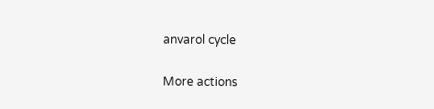anvarol cycle

More actions